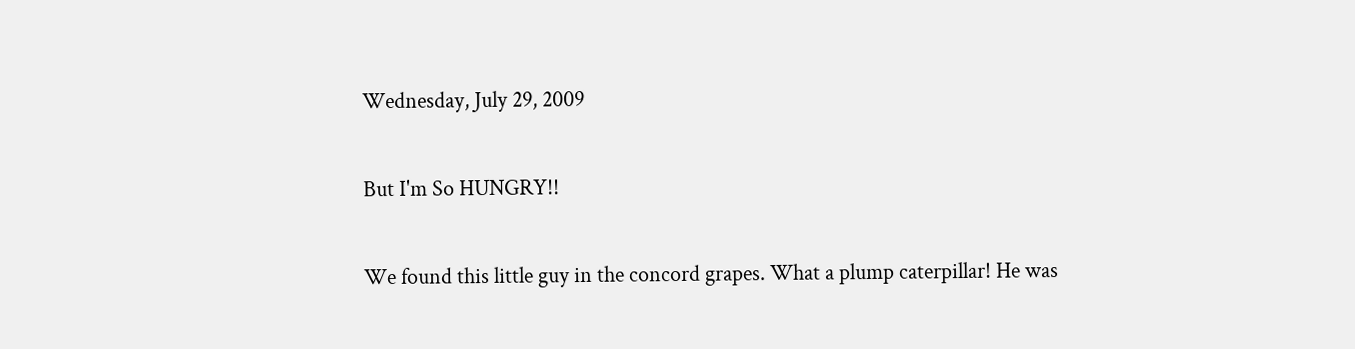Wednesday, July 29, 2009

But I'm So HUNGRY!!

We found this little guy in the concord grapes. What a plump caterpillar! He was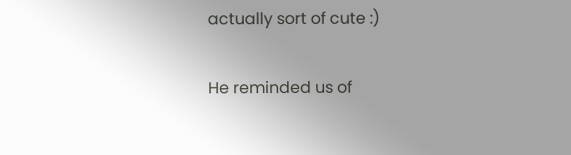actually sort of cute :)

He reminded us of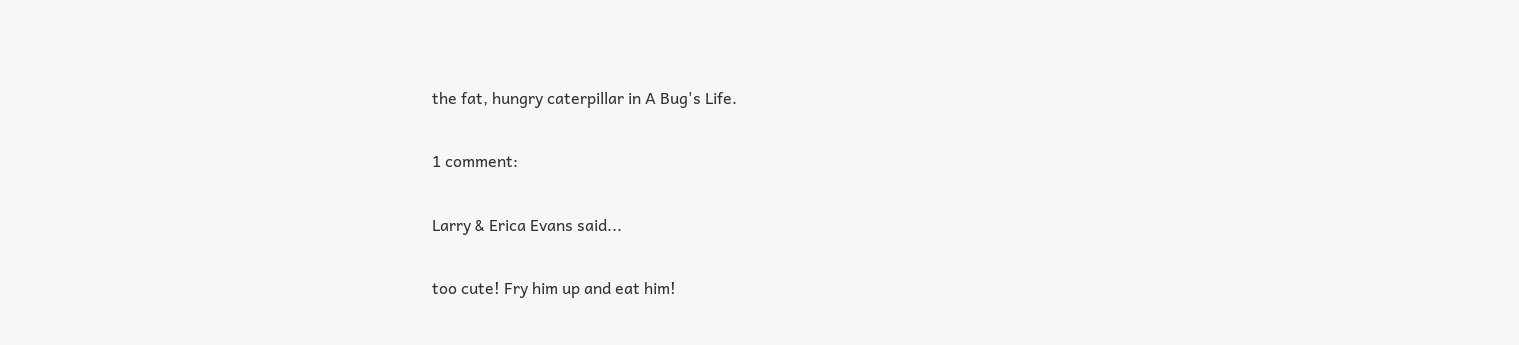the fat, hungry caterpillar in A Bug's Life.

1 comment:

Larry & Erica Evans said...

too cute! Fry him up and eat him!